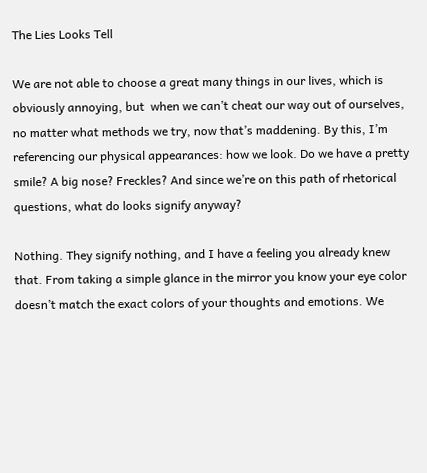The Lies Looks Tell

We are not able to choose a great many things in our lives, which is obviously annoying, but  when we can’t cheat our way out of ourselves, no matter what methods we try, now that’s maddening. By this, I’m referencing our physical appearances: how we look. Do we have a pretty smile? A big nose? Freckles? And since we’re on this path of rhetorical questions, what do looks signify anyway?

Nothing. They signify nothing, and I have a feeling you already knew that. From taking a simple glance in the mirror you know your eye color doesn’t match the exact colors of your thoughts and emotions. We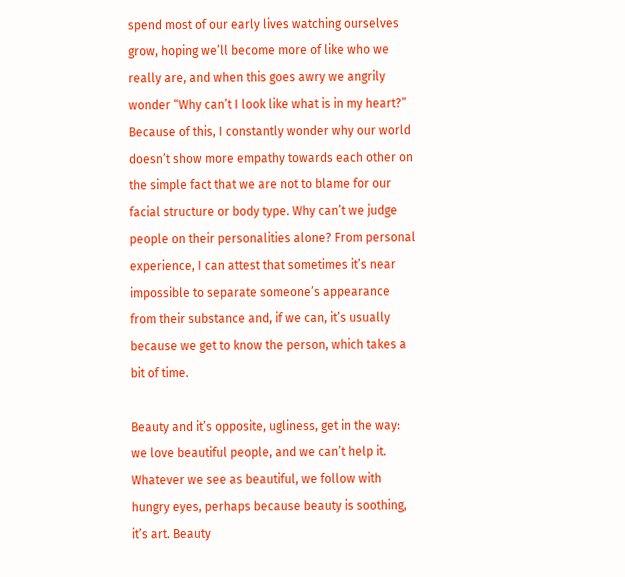spend most of our early lives watching ourselves grow, hoping we’ll become more of like who we really are, and when this goes awry we angrily wonder “Why can’t I look like what is in my heart?” Because of this, I constantly wonder why our world doesn’t show more empathy towards each other on the simple fact that we are not to blame for our facial structure or body type. Why can’t we judge people on their personalities alone? From personal experience, I can attest that sometimes it’s near impossible to separate someone’s appearance from their substance and, if we can, it’s usually because we get to know the person, which takes a bit of time.

Beauty and it’s opposite, ugliness, get in the way: we love beautiful people, and we can’t help it. Whatever we see as beautiful, we follow with hungry eyes, perhaps because beauty is soothing, it’s art. Beauty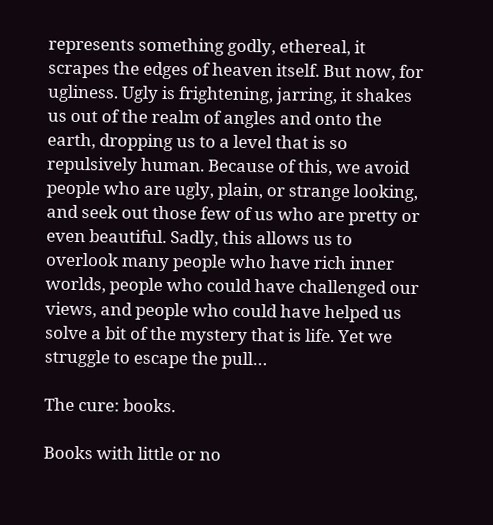represents something godly, ethereal, it scrapes the edges of heaven itself. But now, for ugliness. Ugly is frightening, jarring, it shakes us out of the realm of angles and onto the earth, dropping us to a level that is so repulsively human. Because of this, we avoid people who are ugly, plain, or strange looking, and seek out those few of us who are pretty or even beautiful. Sadly, this allows us to overlook many people who have rich inner worlds, people who could have challenged our views, and people who could have helped us solve a bit of the mystery that is life. Yet we struggle to escape the pull…

The cure: books.

Books with little or no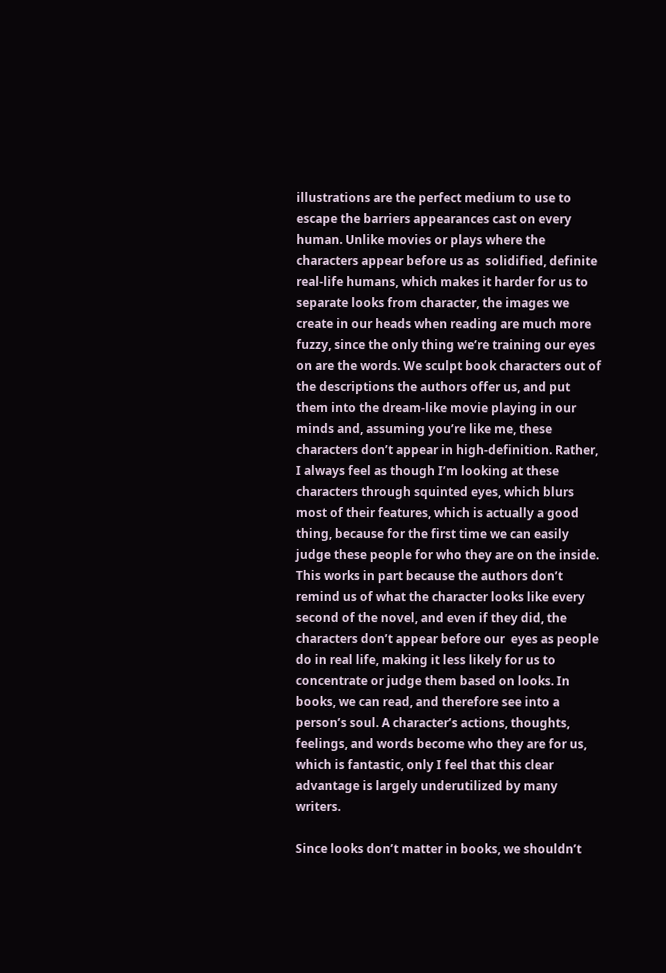illustrations are the perfect medium to use to escape the barriers appearances cast on every human. Unlike movies or plays where the characters appear before us as  solidified, definite real-life humans, which makes it harder for us to separate looks from character, the images we create in our heads when reading are much more fuzzy, since the only thing we’re training our eyes on are the words. We sculpt book characters out of the descriptions the authors offer us, and put them into the dream-like movie playing in our minds and, assuming you’re like me, these characters don’t appear in high-definition. Rather, I always feel as though I’m looking at these characters through squinted eyes, which blurs most of their features, which is actually a good thing, because for the first time we can easily judge these people for who they are on the inside. This works in part because the authors don’t remind us of what the character looks like every second of the novel, and even if they did, the characters don’t appear before our  eyes as people do in real life, making it less likely for us to concentrate or judge them based on looks. In books, we can read, and therefore see into a person’s soul. A character’s actions, thoughts, feelings, and words become who they are for us, which is fantastic, only I feel that this clear advantage is largely underutilized by many writers.

Since looks don’t matter in books, we shouldn’t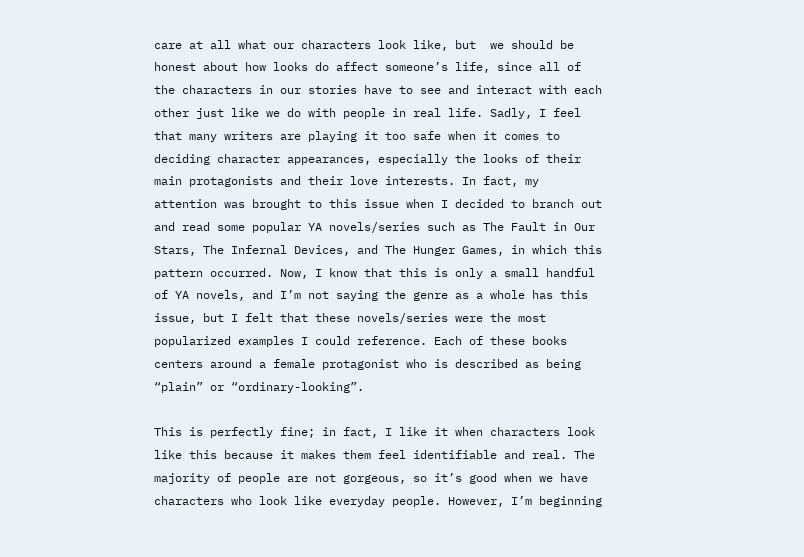care at all what our characters look like, but  we should be honest about how looks do affect someone’s life, since all of the characters in our stories have to see and interact with each other just like we do with people in real life. Sadly, I feel that many writers are playing it too safe when it comes to deciding character appearances, especially the looks of their main protagonists and their love interests. In fact, my attention was brought to this issue when I decided to branch out and read some popular YA novels/series such as The Fault in Our Stars, The Infernal Devices, and The Hunger Games, in which this pattern occurred. Now, I know that this is only a small handful of YA novels, and I’m not saying the genre as a whole has this issue, but I felt that these novels/series were the most popularized examples I could reference. Each of these books centers around a female protagonist who is described as being “plain” or “ordinary-looking”.

This is perfectly fine; in fact, I like it when characters look like this because it makes them feel identifiable and real. The majority of people are not gorgeous, so it’s good when we have characters who look like everyday people. However, I’m beginning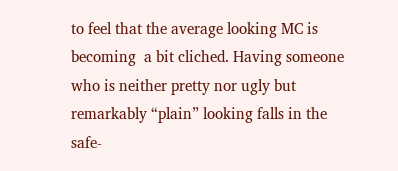to feel that the average looking MC is becoming  a bit cliched. Having someone who is neither pretty nor ugly but remarkably “plain” looking falls in the safe-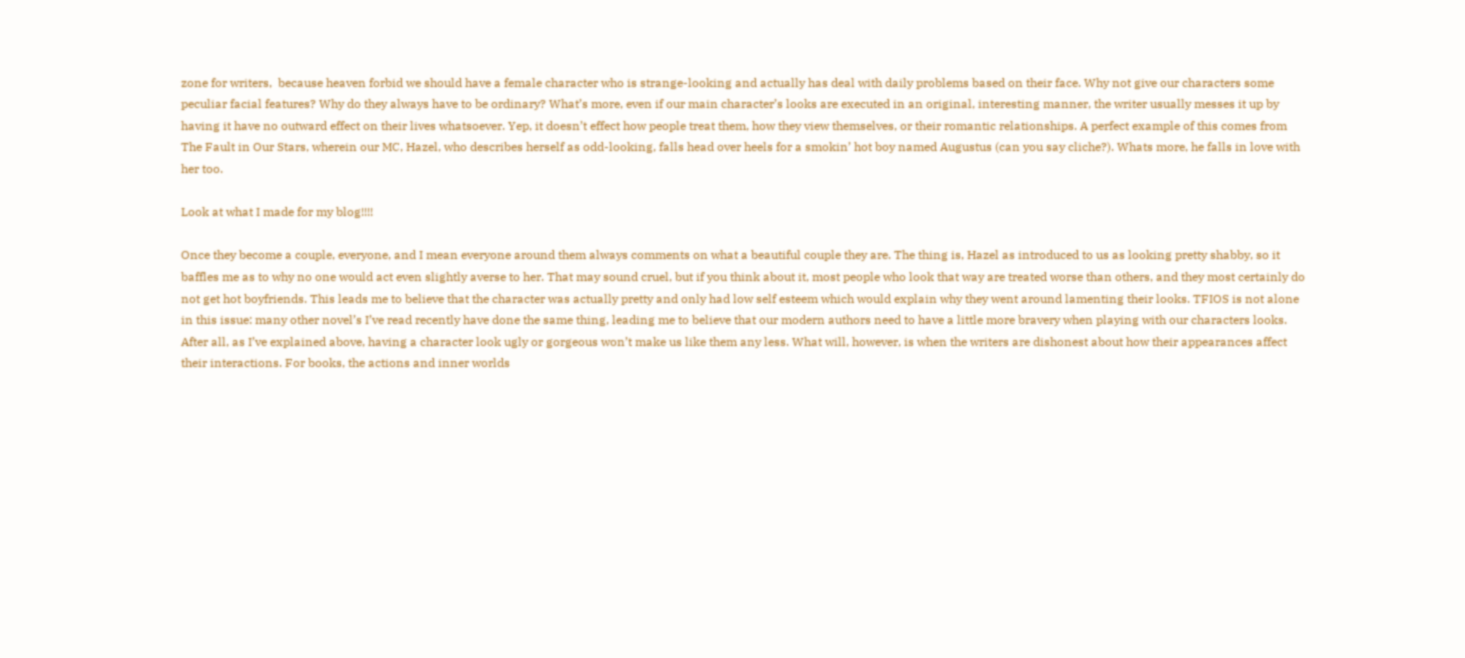zone for writers,  because heaven forbid we should have a female character who is strange-looking and actually has deal with daily problems based on their face. Why not give our characters some peculiar facial features? Why do they always have to be ordinary? What’s more, even if our main character’s looks are executed in an original, interesting manner, the writer usually messes it up by having it have no outward effect on their lives whatsoever. Yep, it doesn’t effect how people treat them, how they view themselves, or their romantic relationships. A perfect example of this comes from The Fault in Our Stars, wherein our MC, Hazel, who describes herself as odd-looking, falls head over heels for a smokin’ hot boy named Augustus (can you say cliche?). Whats more, he falls in love with her too.

Look at what I made for my blog!!!!

Once they become a couple, everyone, and I mean everyone around them always comments on what a beautiful couple they are. The thing is, Hazel as introduced to us as looking pretty shabby, so it baffles me as to why no one would act even slightly averse to her. That may sound cruel, but if you think about it, most people who look that way are treated worse than others, and they most certainly do not get hot boyfriends. This leads me to believe that the character was actually pretty and only had low self esteem which would explain why they went around lamenting their looks. TFIOS is not alone in this issue: many other novel’s I’ve read recently have done the same thing, leading me to believe that our modern authors need to have a little more bravery when playing with our characters looks. After all, as I’ve explained above, having a character look ugly or gorgeous won’t make us like them any less. What will, however, is when the writers are dishonest about how their appearances affect their interactions. For books, the actions and inner worlds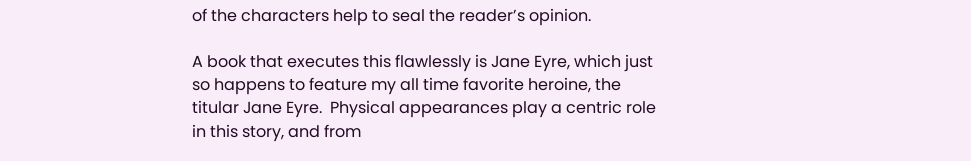of the characters help to seal the reader’s opinion.

A book that executes this flawlessly is Jane Eyre, which just so happens to feature my all time favorite heroine, the titular Jane Eyre.  Physical appearances play a centric role in this story, and from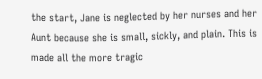the start, Jane is neglected by her nurses and her Aunt because she is small, sickly, and plain. This is made all the more tragic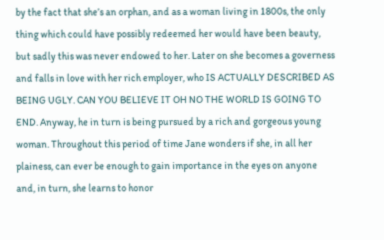by the fact that she’s an orphan, and as a woman living in 1800s, the only thing which could have possibly redeemed her would have been beauty, but sadly this was never endowed to her. Later on she becomes a governess and falls in love with her rich employer, who IS ACTUALLY DESCRIBED AS BEING UGLY. CAN YOU BELIEVE IT OH NO THE WORLD IS GOING TO END. Anyway, he in turn is being pursued by a rich and gorgeous young woman. Throughout this period of time Jane wonders if she, in all her plainess, can ever be enough to gain importance in the eyes on anyone and, in turn, she learns to honor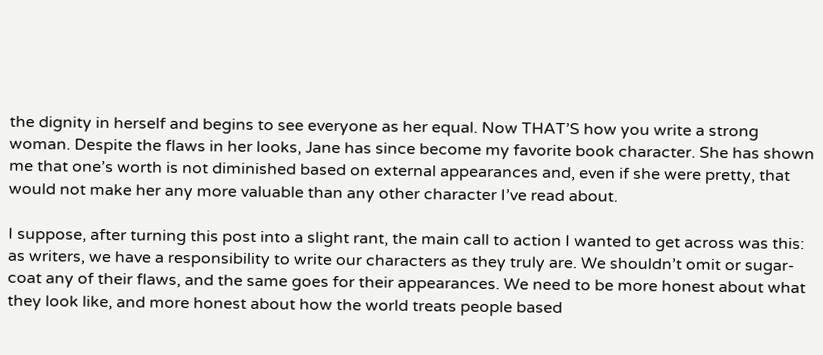the dignity in herself and begins to see everyone as her equal. Now THAT’S how you write a strong woman. Despite the flaws in her looks, Jane has since become my favorite book character. She has shown me that one’s worth is not diminished based on external appearances and, even if she were pretty, that would not make her any more valuable than any other character I’ve read about.

I suppose, after turning this post into a slight rant, the main call to action I wanted to get across was this: as writers, we have a responsibility to write our characters as they truly are. We shouldn’t omit or sugar-coat any of their flaws, and the same goes for their appearances. We need to be more honest about what they look like, and more honest about how the world treats people based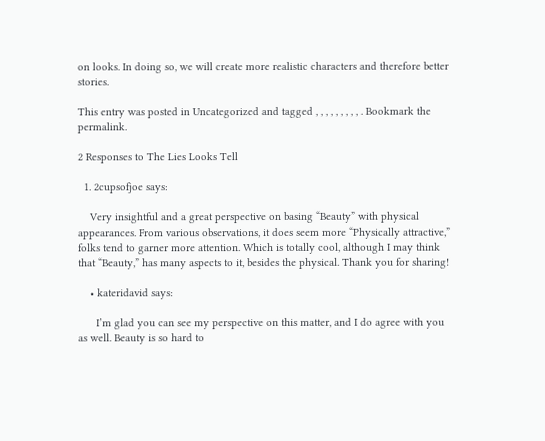on looks. In doing so, we will create more realistic characters and therefore better stories.

This entry was posted in Uncategorized and tagged , , , , , , , , , . Bookmark the permalink.

2 Responses to The Lies Looks Tell

  1. 2cupsofjoe says:

    Very insightful and a great perspective on basing “Beauty” with physical appearances. From various observations, it does seem more “Physically attractive,” folks tend to garner more attention. Which is totally cool, although I may think that “Beauty,” has many aspects to it, besides the physical. Thank you for sharing!

    • kateridavid says:

      I’m glad you can see my perspective on this matter, and I do agree with you as well. Beauty is so hard to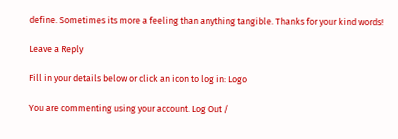define. Sometimes its more a feeling than anything tangible. Thanks for your kind words!

Leave a Reply

Fill in your details below or click an icon to log in: Logo

You are commenting using your account. Log Out /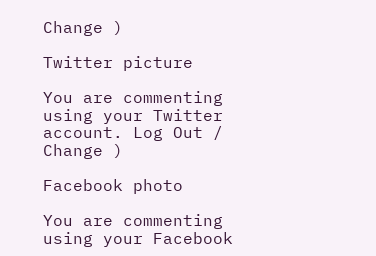Change )

Twitter picture

You are commenting using your Twitter account. Log Out / Change )

Facebook photo

You are commenting using your Facebook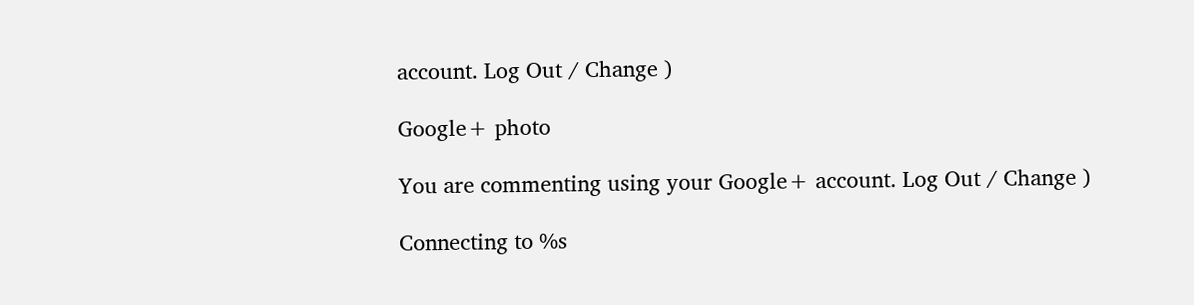account. Log Out / Change )

Google+ photo

You are commenting using your Google+ account. Log Out / Change )

Connecting to %s